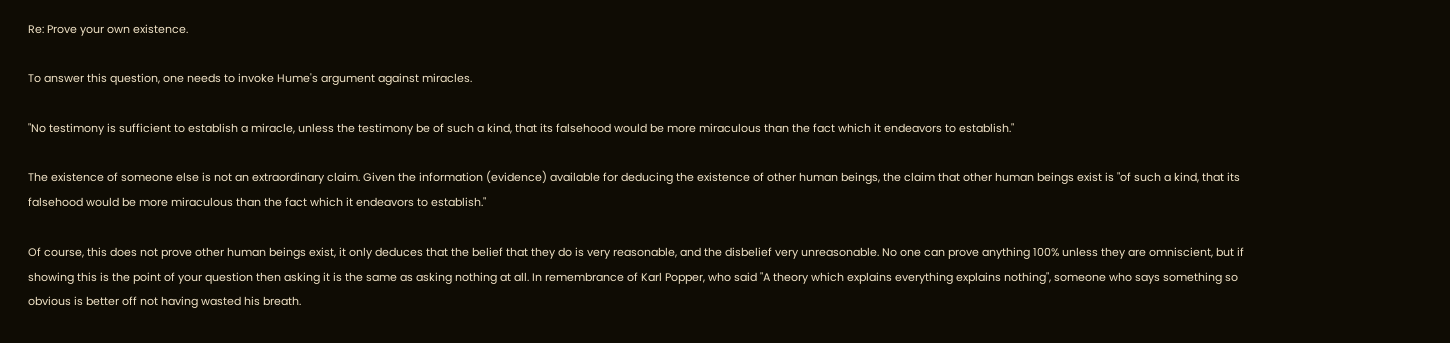Re: Prove your own existence.

To answer this question, one needs to invoke Hume's argument against miracles.

"No testimony is sufficient to establish a miracle, unless the testimony be of such a kind, that its falsehood would be more miraculous than the fact which it endeavors to establish."

The existence of someone else is not an extraordinary claim. Given the information (evidence) available for deducing the existence of other human beings, the claim that other human beings exist is "of such a kind, that its falsehood would be more miraculous than the fact which it endeavors to establish."

Of course, this does not prove other human beings exist, it only deduces that the belief that they do is very reasonable, and the disbelief very unreasonable. No one can prove anything 100% unless they are omniscient, but if showing this is the point of your question then asking it is the same as asking nothing at all. In remembrance of Karl Popper, who said "A theory which explains everything explains nothing", someone who says something so obvious is better off not having wasted his breath.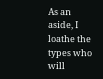As an aside, I loathe the types who will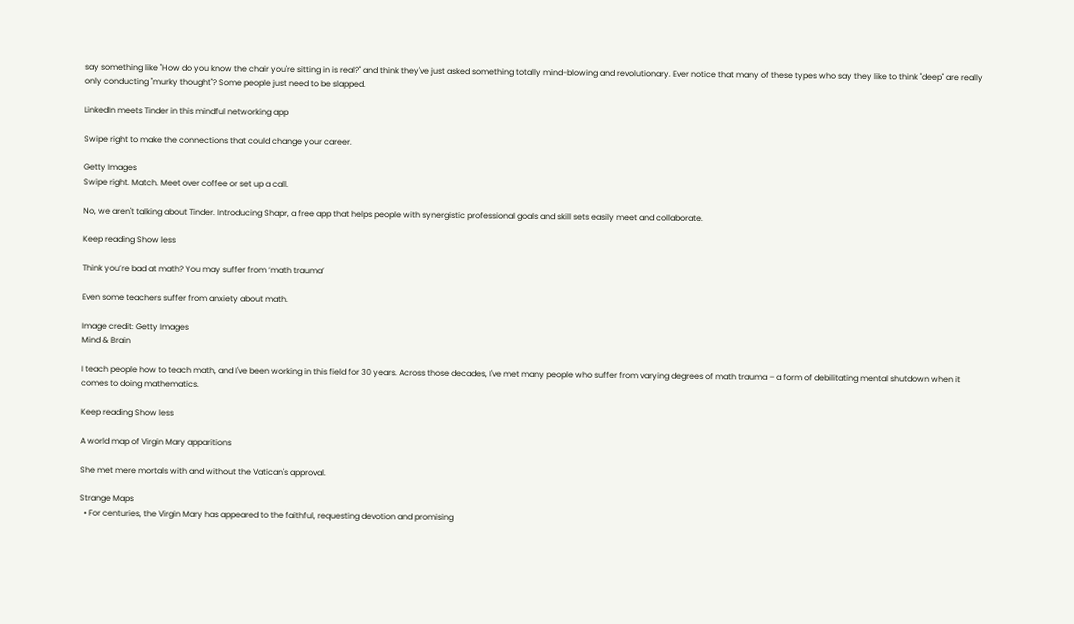say something like "How do you know the chair you're sitting in is real?" and think they've just asked something totally mind-blowing and revolutionary. Ever notice that many of these types who say they like to think "deep" are really only conducting "murky thought"? Some people just need to be slapped.

LinkedIn meets Tinder in this mindful networking app

Swipe right to make the connections that could change your career.

Getty Images
Swipe right. Match. Meet over coffee or set up a call.

No, we aren't talking about Tinder. Introducing Shapr, a free app that helps people with synergistic professional goals and skill sets easily meet and collaborate.

Keep reading Show less

Think you’re bad at math? You may suffer from ‘math trauma’

Even some teachers suffer from anxiety about math.

Image credit: Getty Images
Mind & Brain

I teach people how to teach math, and I've been working in this field for 30 years. Across those decades, I've met many people who suffer from varying degrees of math trauma – a form of debilitating mental shutdown when it comes to doing mathematics.

Keep reading Show less

A world map of Virgin Mary apparitions

She met mere mortals with and without the Vatican's approval.

Strange Maps
  • For centuries, the Virgin Mary has appeared to the faithful, requesting devotion and promising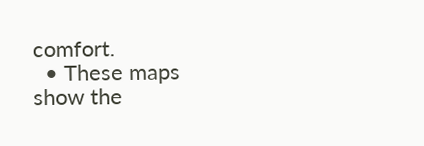comfort.
  • These maps show the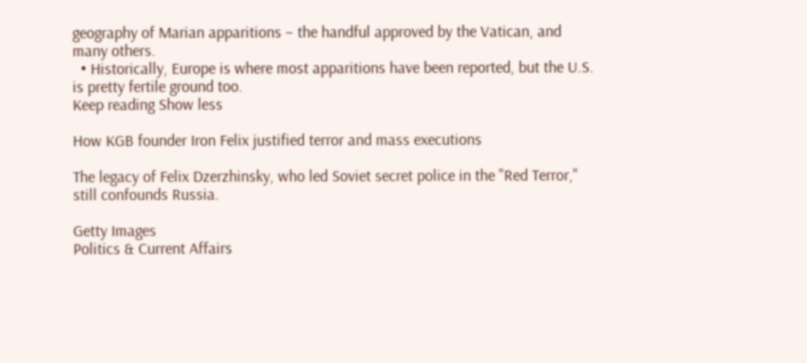geography of Marian apparitions – the handful approved by the Vatican, and many others.
  • Historically, Europe is where most apparitions have been reported, but the U.S. is pretty fertile ground too.
Keep reading Show less

How KGB founder Iron Felix justified terror and mass executions

The legacy of Felix Dzerzhinsky, who led Soviet secret police in the "Red Terror," still confounds Russia.

Getty Images
Politics & Current Affairs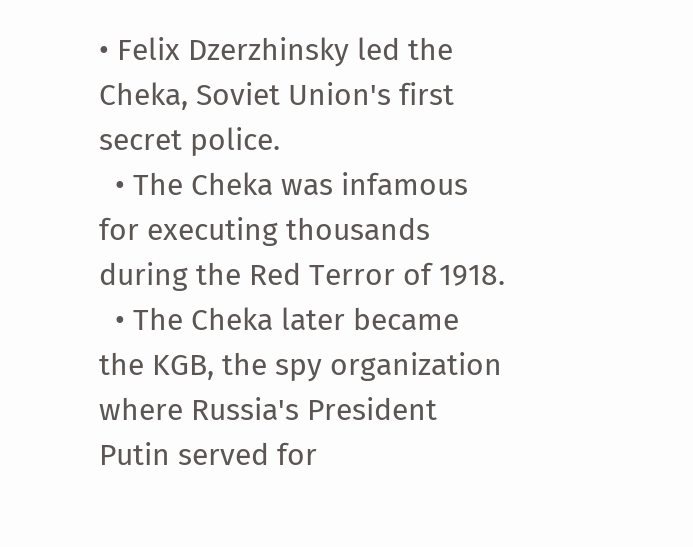• Felix Dzerzhinsky led the Cheka, Soviet Union's first secret police.
  • The Cheka was infamous for executing thousands during the Red Terror of 1918.
  • The Cheka later became the KGB, the spy organization where Russia's President Putin served for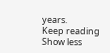years.
Keep reading Show less